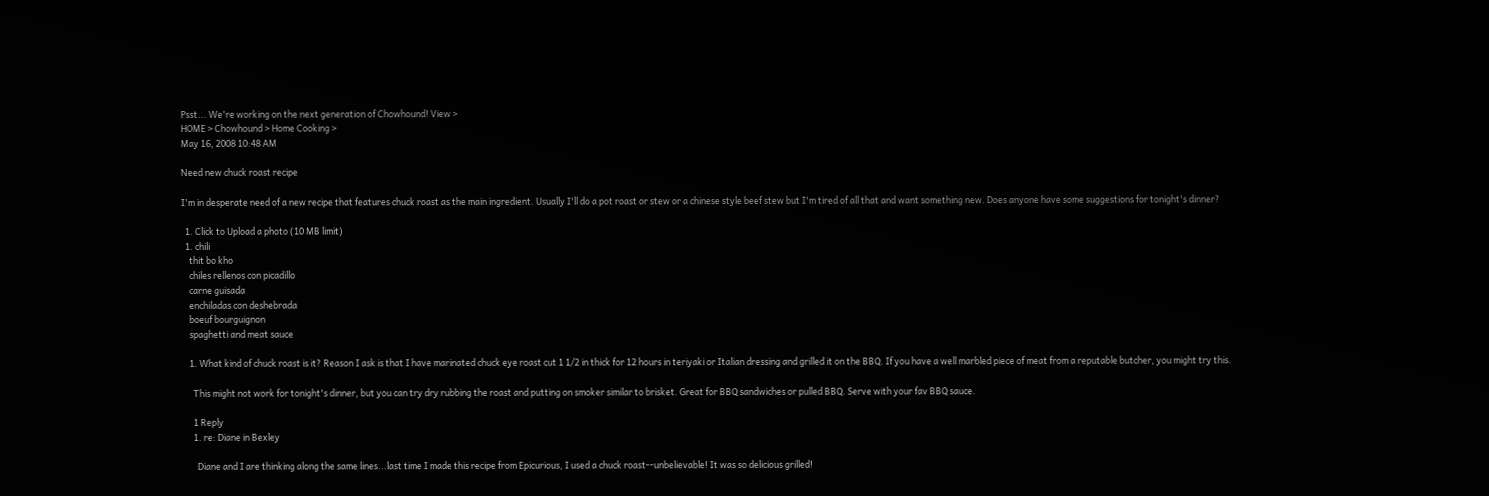Psst... We're working on the next generation of Chowhound! View >
HOME > Chowhound > Home Cooking >
May 16, 2008 10:48 AM

Need new chuck roast recipe

I'm in desperate need of a new recipe that features chuck roast as the main ingredient. Usually I'll do a pot roast or stew or a chinese style beef stew but I'm tired of all that and want something new. Does anyone have some suggestions for tonight's dinner?

  1. Click to Upload a photo (10 MB limit)
  1. chili
    thit bo kho
    chiles rellenos con picadillo
    carne guisada
    enchiladas con deshebrada
    boeuf bourguignon
    spaghetti and meat sauce

    1. What kind of chuck roast is it? Reason I ask is that I have marinated chuck eye roast cut 1 1/2 in thick for 12 hours in teriyaki or Italian dressing and grilled it on the BBQ. If you have a well marbled piece of meat from a reputable butcher, you might try this.

      This might not work for tonight's dinner, but you can try dry rubbing the roast and putting on smoker similar to brisket. Great for BBQ sandwiches or pulled BBQ. Serve with your fav BBQ sauce.

      1 Reply
      1. re: Diane in Bexley

        Diane and I are thinking along the same lines...last time I made this recipe from Epicurious, I used a chuck roast--unbelievable! It was so delicious grilled!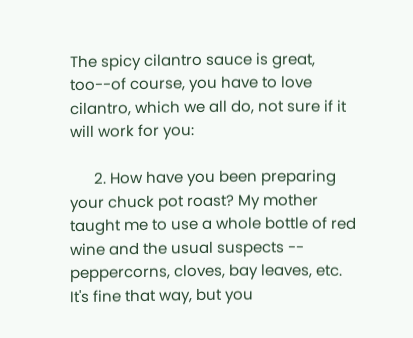The spicy cilantro sauce is great, too--of course, you have to love cilantro, which we all do, not sure if it will work for you:

      2. How have you been preparing your chuck pot roast? My mother taught me to use a whole bottle of red wine and the usual suspects -- peppercorns, cloves, bay leaves, etc. It's fine that way, but you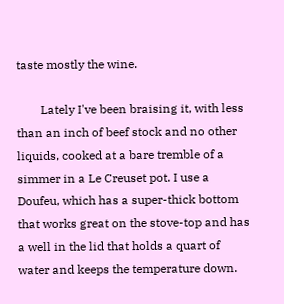taste mostly the wine.

        Lately I've been braising it, with less than an inch of beef stock and no other liquids, cooked at a bare tremble of a simmer in a Le Creuset pot. I use a Doufeu, which has a super-thick bottom that works great on the stove-top and has a well in the lid that holds a quart of water and keeps the temperature down.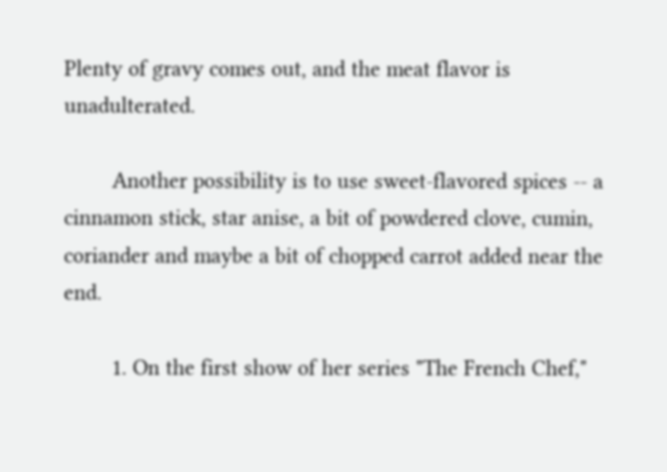Plenty of gravy comes out, and the meat flavor is unadulterated.

        Another possibility is to use sweet-flavored spices -- a cinnamon stick, star anise, a bit of powdered clove, cumin, coriander and maybe a bit of chopped carrot added near the end.

        1. On the first show of her series "The French Chef,"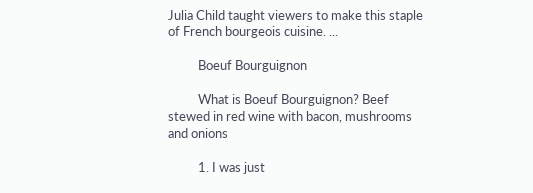Julia Child taught viewers to make this staple of French bourgeois cuisine. ...

          Boeuf Bourguignon

          What is Boeuf Bourguignon? Beef stewed in red wine with bacon, mushrooms and onions

          1. I was just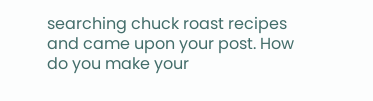searching chuck roast recipes and came upon your post. How do you make your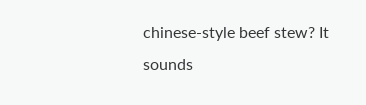chinese-style beef stew? It sounds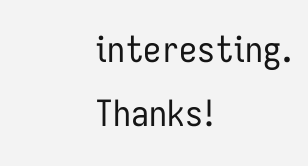interesting. Thanks!